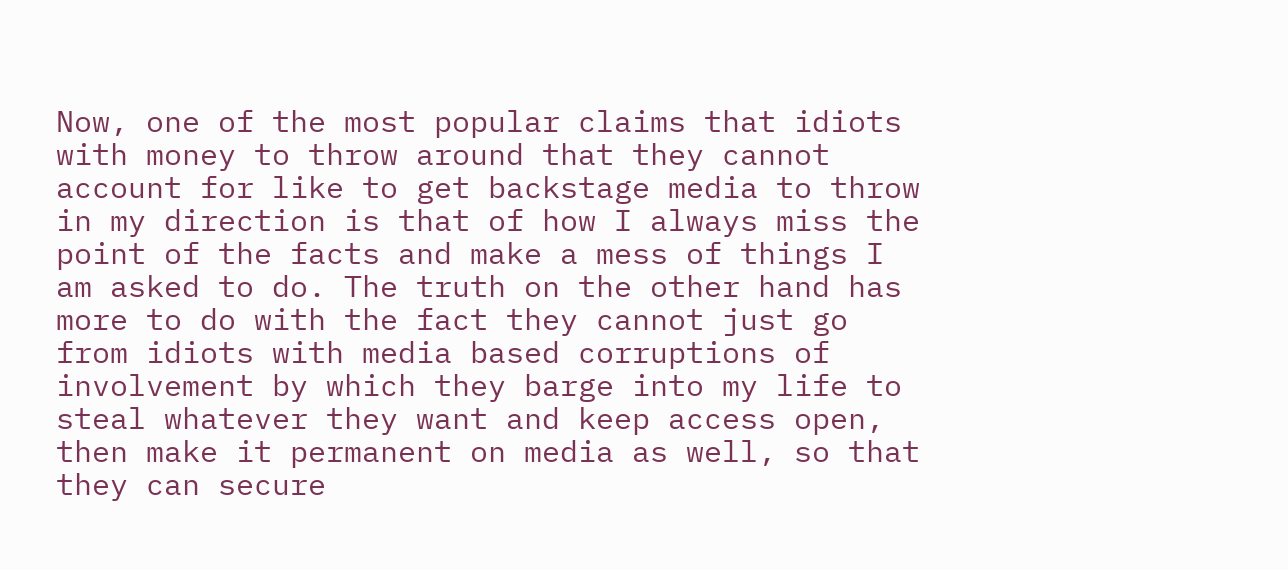Now, one of the most popular claims that idiots with money to throw around that they cannot account for like to get backstage media to throw in my direction is that of how I always miss the point of the facts and make a mess of things I am asked to do. The truth on the other hand has more to do with the fact they cannot just go from idiots with media based corruptions of involvement by which they barge into my life to steal whatever they want and keep access open, then make it permanent on media as well, so that they can secure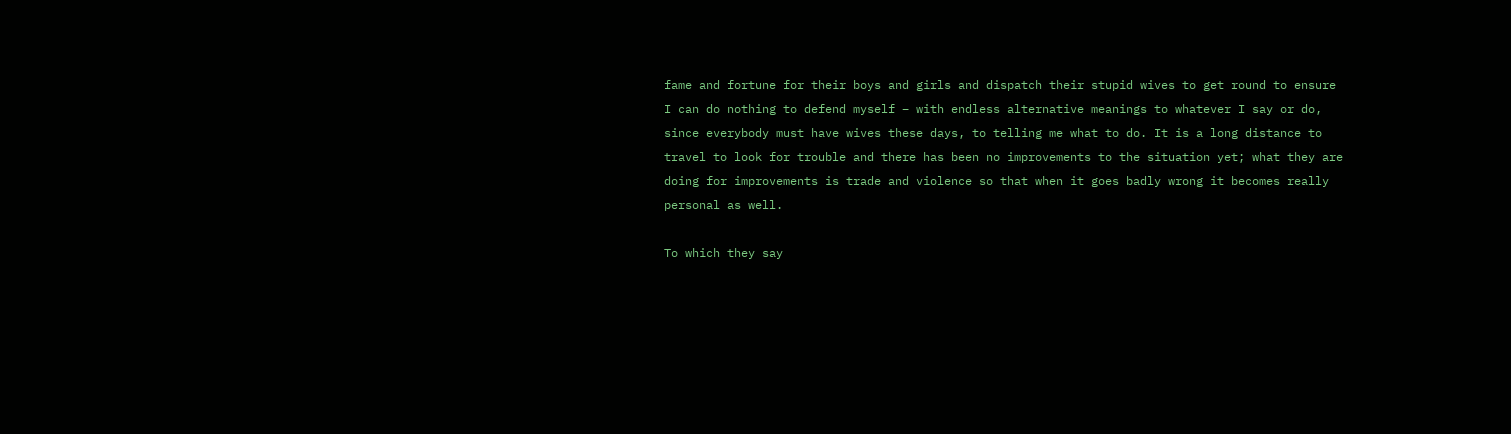fame and fortune for their boys and girls and dispatch their stupid wives to get round to ensure I can do nothing to defend myself – with endless alternative meanings to whatever I say or do, since everybody must have wives these days, to telling me what to do. It is a long distance to travel to look for trouble and there has been no improvements to the situation yet; what they are doing for improvements is trade and violence so that when it goes badly wrong it becomes really personal as well.

To which they say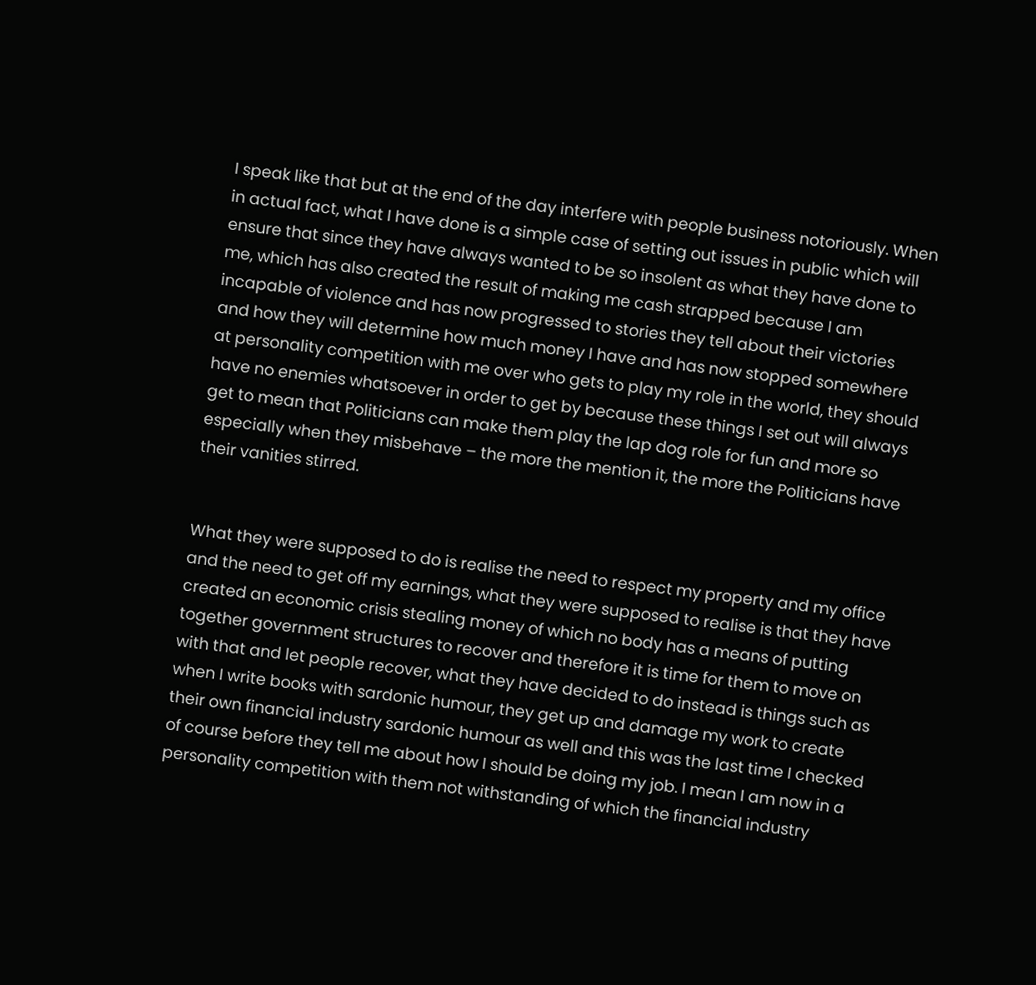I speak like that but at the end of the day interfere with people business notoriously. When in actual fact, what I have done is a simple case of setting out issues in public which will ensure that since they have always wanted to be so insolent as what they have done to me, which has also created the result of making me cash strapped because I am incapable of violence and has now progressed to stories they tell about their victories and how they will determine how much money I have and has now stopped somewhere at personality competition with me over who gets to play my role in the world, they should have no enemies whatsoever in order to get by because these things I set out will always get to mean that Politicians can make them play the lap dog role for fun and more so especially when they misbehave – the more the mention it, the more the Politicians have their vanities stirred.


What they were supposed to do is realise the need to respect my property and my office and the need to get off my earnings, what they were supposed to realise is that they have created an economic crisis stealing money of which no body has a means of putting together government structures to recover and therefore it is time for them to move on with that and let people recover, what they have decided to do instead is things such as when I write books with sardonic humour, they get up and damage my work to create their own financial industry sardonic humour as well and this was the last time I checked of course before they tell me about how I should be doing my job. I mean I am now in a personality competition with them not withstanding of which the financial industry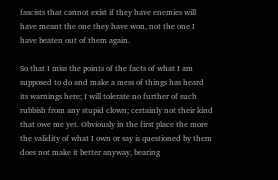fascists that cannot exist if they have enemies will have meant the one they have won, not the one I have beaten out of them again.

So that I miss the points of the facts of what I am supposed to do and make a mess of things has heard its warnings here; I will tolerate no further of such rubbish from any stupid clown; certainly not their kind that owe me yet. Obviously in the first place the more the validity of what I own or say is questioned by them does not make it better anyway, bearing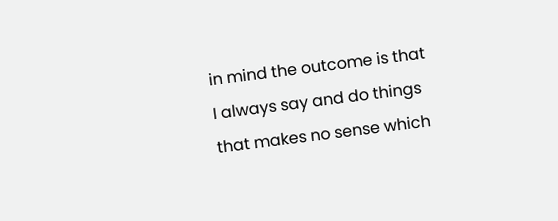in mind the outcome is that I always say and do things that makes no sense which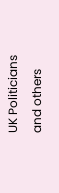UK Politicians and others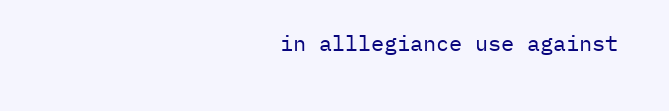in alllegiance use against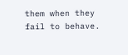them when they fail to behave.